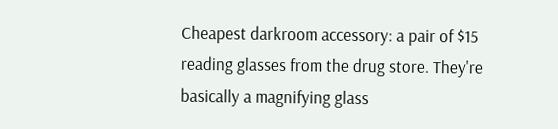Cheapest darkroom accessory: a pair of $15 reading glasses from the drug store. They're basically a magnifying glass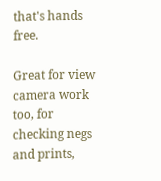that's hands free.

Great for view camera work too, for checking negs and prints,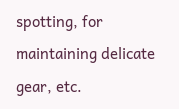spotting, for maintaining delicate gear, etc.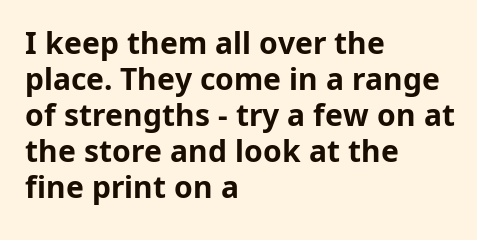I keep them all over the place. They come in a range of strengths - try a few on at the store and look at the fine print on a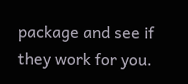package and see if they work for you.